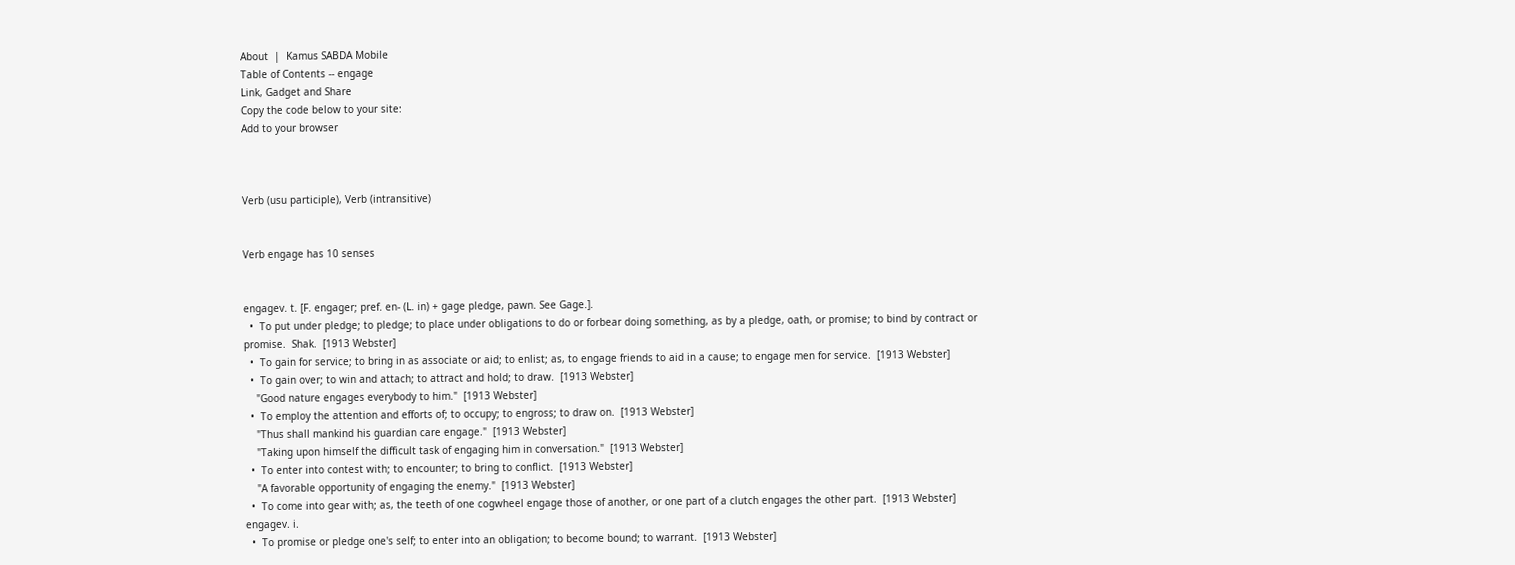About  |  Kamus SABDA Mobile
Table of Contents -- engage
Link, Gadget and Share
Copy the code below to your site:
Add to your browser



Verb (usu participle), Verb (intransitive)


Verb engage has 10 senses


engagev. t. [F. engager; pref. en- (L. in) + gage pledge, pawn. See Gage.].
  •  To put under pledge; to pledge; to place under obligations to do or forbear doing something, as by a pledge, oath, or promise; to bind by contract or promise.  Shak.  [1913 Webster]
  •  To gain for service; to bring in as associate or aid; to enlist; as, to engage friends to aid in a cause; to engage men for service.  [1913 Webster]
  •  To gain over; to win and attach; to attract and hold; to draw.  [1913 Webster]
    "Good nature engages everybody to him."  [1913 Webster]
  •  To employ the attention and efforts of; to occupy; to engross; to draw on.  [1913 Webster]
    "Thus shall mankind his guardian care engage."  [1913 Webster]
    "Taking upon himself the difficult task of engaging him in conversation."  [1913 Webster]
  •  To enter into contest with; to encounter; to bring to conflict.  [1913 Webster]
    "A favorable opportunity of engaging the enemy."  [1913 Webster]
  •  To come into gear with; as, the teeth of one cogwheel engage those of another, or one part of a clutch engages the other part.  [1913 Webster]
engagev. i.
  •  To promise or pledge one's self; to enter into an obligation; to become bound; to warrant.  [1913 Webster]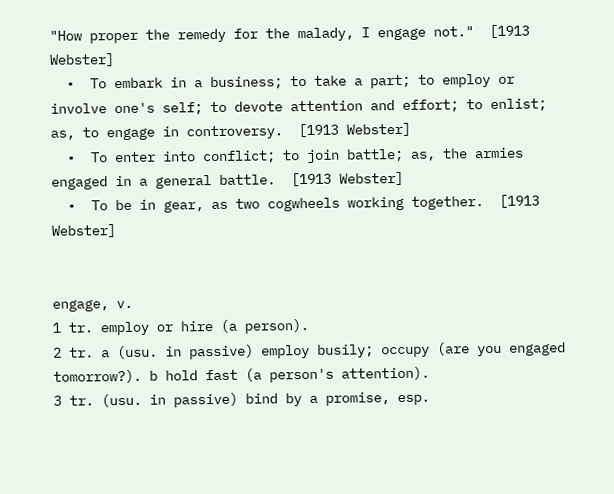"How proper the remedy for the malady, I engage not."  [1913 Webster]
  •  To embark in a business; to take a part; to employ or involve one's self; to devote attention and effort; to enlist; as, to engage in controversy.  [1913 Webster]
  •  To enter into conflict; to join battle; as, the armies engaged in a general battle.  [1913 Webster]
  •  To be in gear, as two cogwheels working together.  [1913 Webster]


engage, v.
1 tr. employ or hire (a person).
2 tr. a (usu. in passive) employ busily; occupy (are you engaged tomorrow?). b hold fast (a person's attention).
3 tr. (usu. in passive) bind by a promise, esp.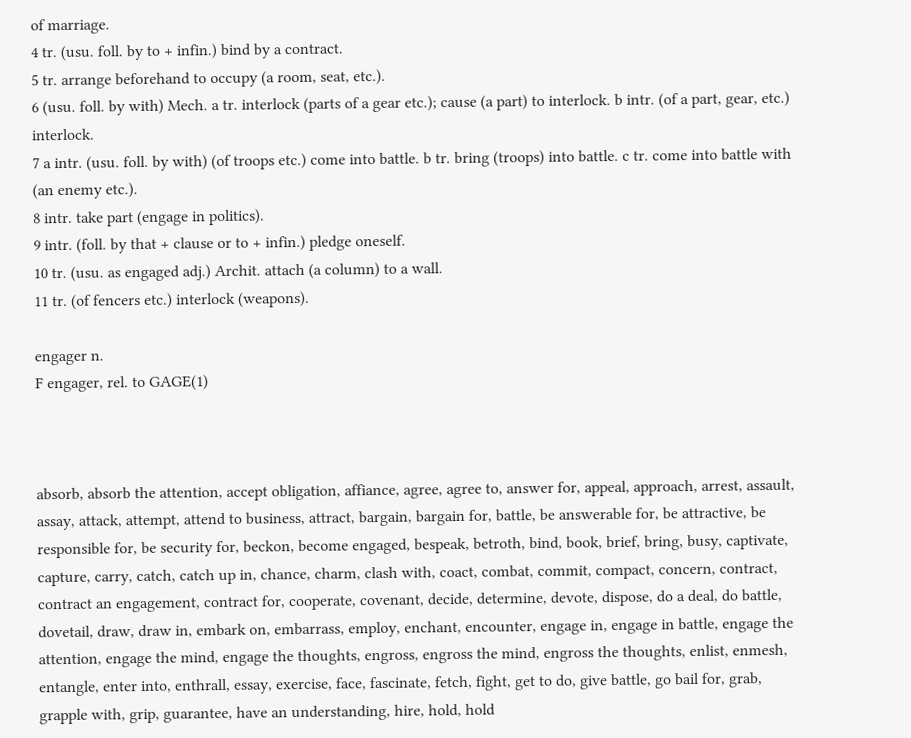of marriage.
4 tr. (usu. foll. by to + infin.) bind by a contract.
5 tr. arrange beforehand to occupy (a room, seat, etc.).
6 (usu. foll. by with) Mech. a tr. interlock (parts of a gear etc.); cause (a part) to interlock. b intr. (of a part, gear, etc.) interlock.
7 a intr. (usu. foll. by with) (of troops etc.) come into battle. b tr. bring (troops) into battle. c tr. come into battle with (an enemy etc.).
8 intr. take part (engage in politics).
9 intr. (foll. by that + clause or to + infin.) pledge oneself.
10 tr. (usu. as engaged adj.) Archit. attach (a column) to a wall.
11 tr. (of fencers etc.) interlock (weapons).

engager n.
F engager, rel. to GAGE(1)



absorb, absorb the attention, accept obligation, affiance, agree, agree to, answer for, appeal, approach, arrest, assault, assay, attack, attempt, attend to business, attract, bargain, bargain for, battle, be answerable for, be attractive, be responsible for, be security for, beckon, become engaged, bespeak, betroth, bind, book, brief, bring, busy, captivate, capture, carry, catch, catch up in, chance, charm, clash with, coact, combat, commit, compact, concern, contract, contract an engagement, contract for, cooperate, covenant, decide, determine, devote, dispose, do a deal, do battle, dovetail, draw, draw in, embark on, embarrass, employ, enchant, encounter, engage in, engage in battle, engage the attention, engage the mind, engage the thoughts, engross, engross the mind, engross the thoughts, enlist, enmesh, entangle, enter into, enthrall, essay, exercise, face, fascinate, fetch, fight, get to do, give battle, go bail for, grab, grapple with, grip, guarantee, have an understanding, hire, hold, hold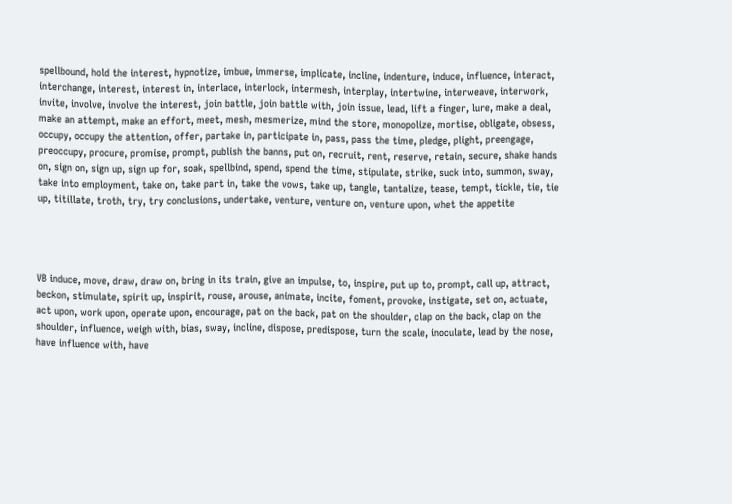spellbound, hold the interest, hypnotize, imbue, immerse, implicate, incline, indenture, induce, influence, interact, interchange, interest, interest in, interlace, interlock, intermesh, interplay, intertwine, interweave, interwork, invite, involve, involve the interest, join battle, join battle with, join issue, lead, lift a finger, lure, make a deal, make an attempt, make an effort, meet, mesh, mesmerize, mind the store, monopolize, mortise, obligate, obsess, occupy, occupy the attention, offer, partake in, participate in, pass, pass the time, pledge, plight, preengage, preoccupy, procure, promise, prompt, publish the banns, put on, recruit, rent, reserve, retain, secure, shake hands on, sign on, sign up, sign up for, soak, spellbind, spend, spend the time, stipulate, strike, suck into, summon, sway, take into employment, take on, take part in, take the vows, take up, tangle, tantalize, tease, tempt, tickle, tie, tie up, titillate, troth, try, try conclusions, undertake, venture, venture on, venture upon, whet the appetite




VB induce, move, draw, draw on, bring in its train, give an impulse, to, inspire, put up to, prompt, call up, attract, beckon, stimulate, spirit up, inspirit, rouse, arouse, animate, incite, foment, provoke, instigate, set on, actuate, act upon, work upon, operate upon, encourage, pat on the back, pat on the shoulder, clap on the back, clap on the shoulder, influence, weigh with, bias, sway, incline, dispose, predispose, turn the scale, inoculate, lead by the nose, have influence with, have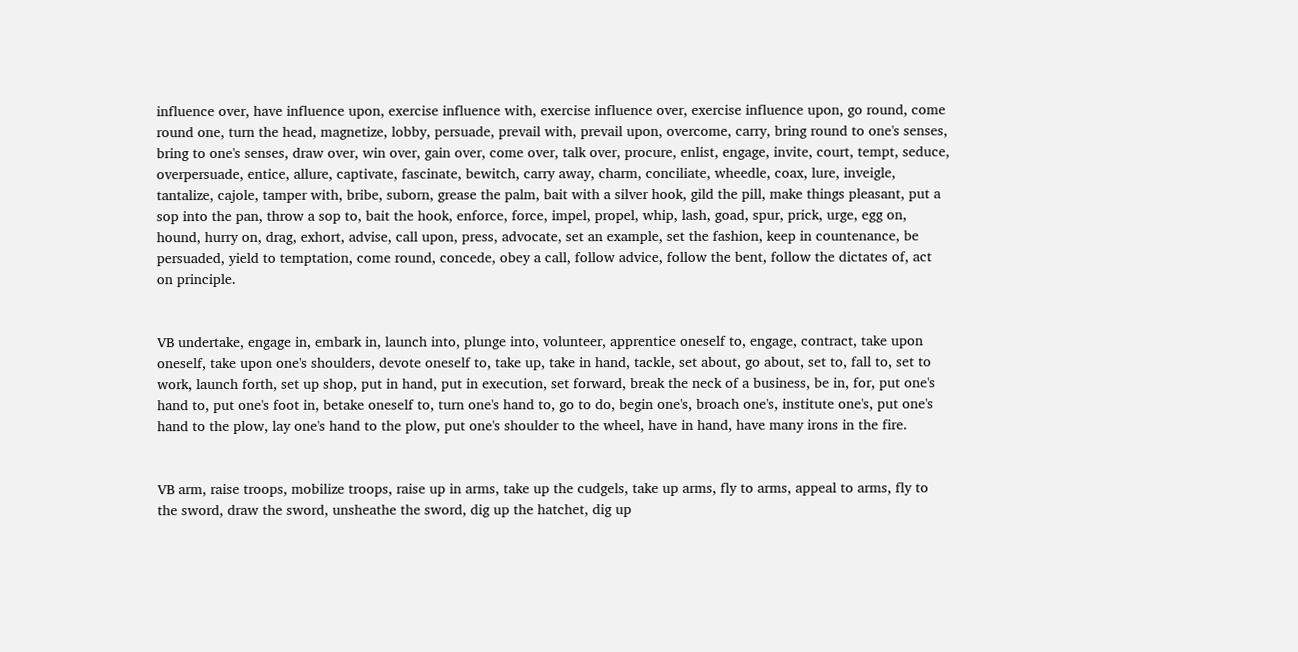influence over, have influence upon, exercise influence with, exercise influence over, exercise influence upon, go round, come round one, turn the head, magnetize, lobby, persuade, prevail with, prevail upon, overcome, carry, bring round to one's senses, bring to one's senses, draw over, win over, gain over, come over, talk over, procure, enlist, engage, invite, court, tempt, seduce, overpersuade, entice, allure, captivate, fascinate, bewitch, carry away, charm, conciliate, wheedle, coax, lure, inveigle, tantalize, cajole, tamper with, bribe, suborn, grease the palm, bait with a silver hook, gild the pill, make things pleasant, put a sop into the pan, throw a sop to, bait the hook, enforce, force, impel, propel, whip, lash, goad, spur, prick, urge, egg on, hound, hurry on, drag, exhort, advise, call upon, press, advocate, set an example, set the fashion, keep in countenance, be persuaded, yield to temptation, come round, concede, obey a call, follow advice, follow the bent, follow the dictates of, act on principle.


VB undertake, engage in, embark in, launch into, plunge into, volunteer, apprentice oneself to, engage, contract, take upon oneself, take upon one's shoulders, devote oneself to, take up, take in hand, tackle, set about, go about, set to, fall to, set to work, launch forth, set up shop, put in hand, put in execution, set forward, break the neck of a business, be in, for, put one's hand to, put one's foot in, betake oneself to, turn one's hand to, go to do, begin one's, broach one's, institute one's, put one's hand to the plow, lay one's hand to the plow, put one's shoulder to the wheel, have in hand, have many irons in the fire.


VB arm, raise troops, mobilize troops, raise up in arms, take up the cudgels, take up arms, fly to arms, appeal to arms, fly to the sword, draw the sword, unsheathe the sword, dig up the hatchet, dig up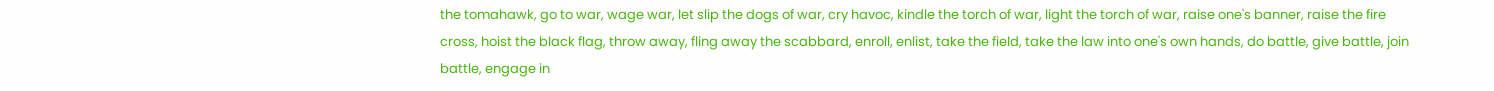the tomahawk, go to war, wage war, let slip the dogs of war, cry havoc, kindle the torch of war, light the torch of war, raise one's banner, raise the fire cross, hoist the black flag, throw away, fling away the scabbard, enroll, enlist, take the field, take the law into one's own hands, do battle, give battle, join battle, engage in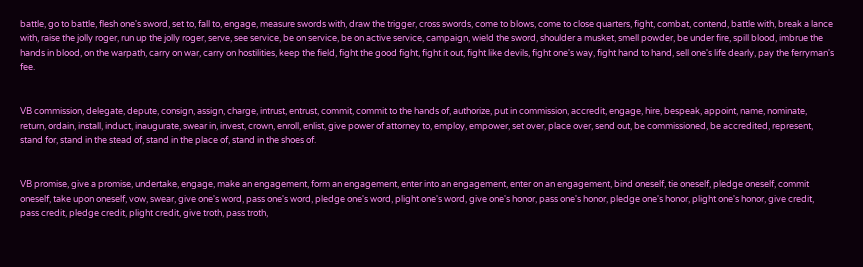battle, go to battle, flesh one's sword, set to, fall to, engage, measure swords with, draw the trigger, cross swords, come to blows, come to close quarters, fight, combat, contend, battle with, break a lance with, raise the jolly roger, run up the jolly roger, serve, see service, be on service, be on active service, campaign, wield the sword, shoulder a musket, smell powder, be under fire, spill blood, imbrue the hands in blood, on the warpath, carry on war, carry on hostilities, keep the field, fight the good fight, fight it out, fight like devils, fight one's way, fight hand to hand, sell one's life dearly, pay the ferryman's fee.


VB commission, delegate, depute, consign, assign, charge, intrust, entrust, commit, commit to the hands of, authorize, put in commission, accredit, engage, hire, bespeak, appoint, name, nominate, return, ordain, install, induct, inaugurate, swear in, invest, crown, enroll, enlist, give power of attorney to, employ, empower, set over, place over, send out, be commissioned, be accredited, represent, stand for, stand in the stead of, stand in the place of, stand in the shoes of.


VB promise, give a promise, undertake, engage, make an engagement, form an engagement, enter into an engagement, enter on an engagement, bind oneself, tie oneself, pledge oneself, commit oneself, take upon oneself, vow, swear, give one's word, pass one's word, pledge one's word, plight one's word, give one's honor, pass one's honor, pledge one's honor, plight one's honor, give credit, pass credit, pledge credit, plight credit, give troth, pass troth,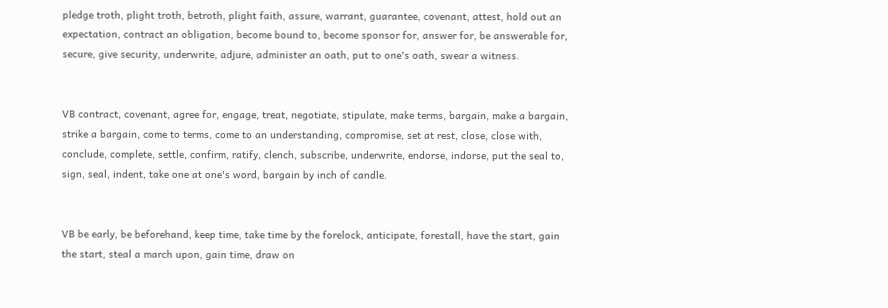pledge troth, plight troth, betroth, plight faith, assure, warrant, guarantee, covenant, attest, hold out an expectation, contract an obligation, become bound to, become sponsor for, answer for, be answerable for, secure, give security, underwrite, adjure, administer an oath, put to one's oath, swear a witness.


VB contract, covenant, agree for, engage, treat, negotiate, stipulate, make terms, bargain, make a bargain, strike a bargain, come to terms, come to an understanding, compromise, set at rest, close, close with, conclude, complete, settle, confirm, ratify, clench, subscribe, underwrite, endorse, indorse, put the seal to, sign, seal, indent, take one at one's word, bargain by inch of candle.


VB be early, be beforehand, keep time, take time by the forelock, anticipate, forestall, have the start, gain the start, steal a march upon, gain time, draw on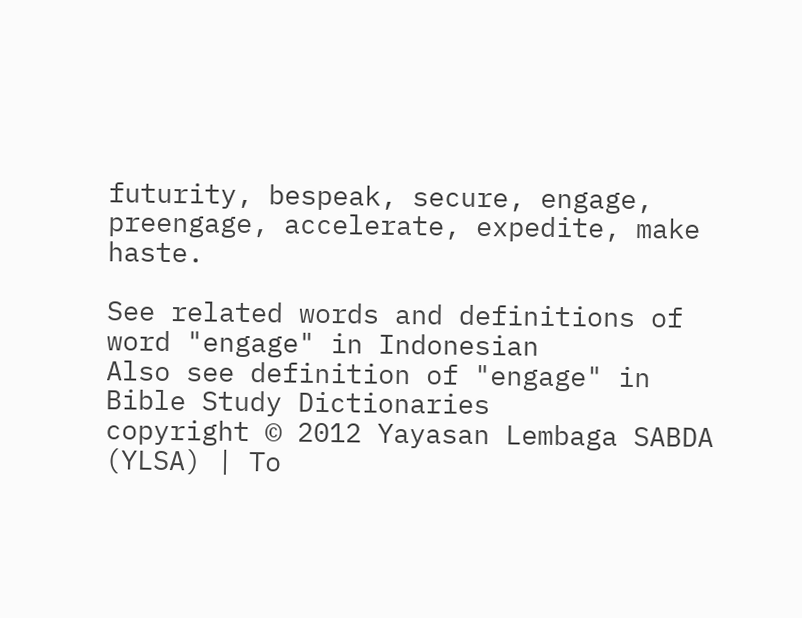futurity, bespeak, secure, engage, preengage, accelerate, expedite, make haste.

See related words and definitions of word "engage" in Indonesian
Also see definition of "engage" in Bible Study Dictionaries
copyright © 2012 Yayasan Lembaga SABDA (YLSA) | To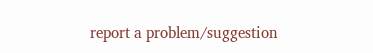report a problem/suggestion